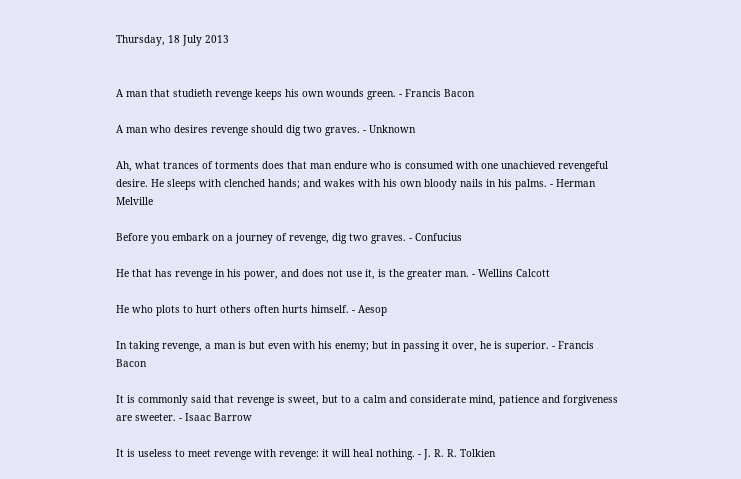Thursday, 18 July 2013


A man that studieth revenge keeps his own wounds green. - Francis Bacon

A man who desires revenge should dig two graves. - Unknown

Ah, what trances of torments does that man endure who is consumed with one unachieved revengeful desire. He sleeps with clenched hands; and wakes with his own bloody nails in his palms. - Herman Melville

Before you embark on a journey of revenge, dig two graves. - Confucius

He that has revenge in his power, and does not use it, is the greater man. - Wellins Calcott

He who plots to hurt others often hurts himself. - Aesop

In taking revenge, a man is but even with his enemy; but in passing it over, he is superior. - Francis Bacon

It is commonly said that revenge is sweet, but to a calm and considerate mind, patience and forgiveness are sweeter. - Isaac Barrow

It is useless to meet revenge with revenge: it will heal nothing. - J. R. R. Tolkien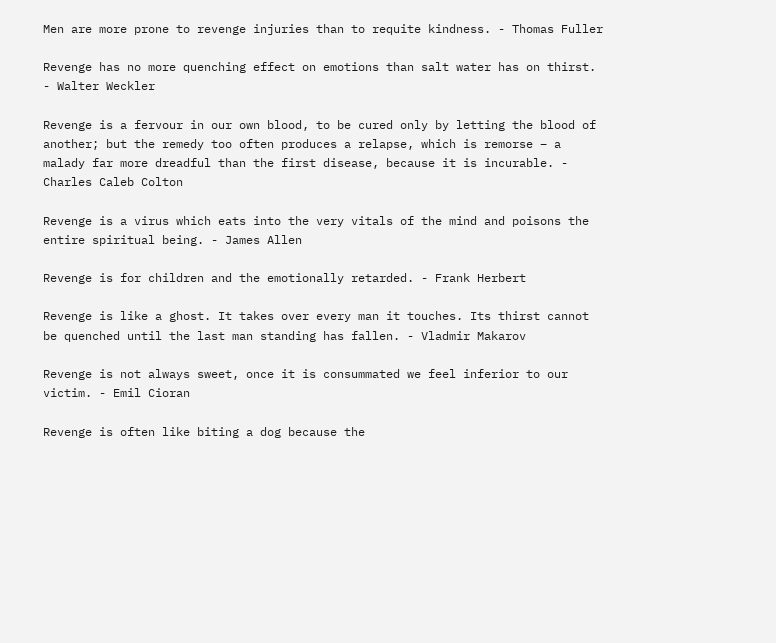Men are more prone to revenge injuries than to requite kindness. - Thomas Fuller

Revenge has no more quenching effect on emotions than salt water has on thirst. - Walter Weckler

Revenge is a fervour in our own blood, to be cured only by letting the blood of another; but the remedy too often produces a relapse, which is remorse – a malady far more dreadful than the first disease, because it is incurable. - Charles Caleb Colton

Revenge is a virus which eats into the very vitals of the mind and poisons the entire spiritual being. - James Allen

Revenge is for children and the emotionally retarded. - Frank Herbert

Revenge is like a ghost. It takes over every man it touches. Its thirst cannot be quenched until the last man standing has fallen. - Vladmir Makarov

Revenge is not always sweet, once it is consummated we feel inferior to our victim. - Emil Cioran

Revenge is often like biting a dog because the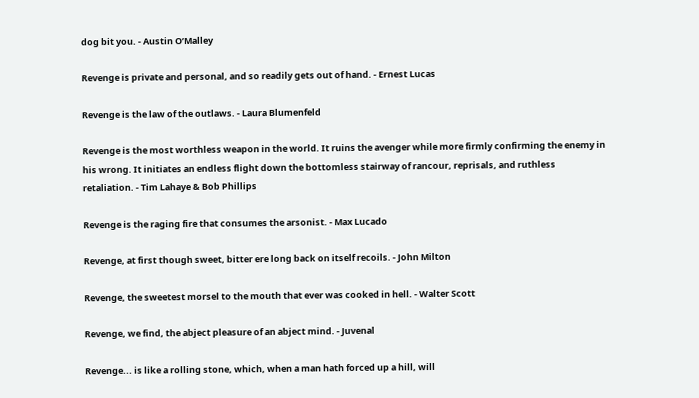dog bit you. - Austin O’Malley

Revenge is private and personal, and so readily gets out of hand. - Ernest Lucas

Revenge is the law of the outlaws. - Laura Blumenfeld

Revenge is the most worthless weapon in the world. It ruins the avenger while more firmly confirming the enemy in his wrong. It initiates an endless flight down the bottomless stairway of rancour, reprisals, and ruthless retaliation. - Tim Lahaye & Bob Phillips

Revenge is the raging fire that consumes the arsonist. - Max Lucado

Revenge, at first though sweet, bitter ere long back on itself recoils. - John Milton

Revenge, the sweetest morsel to the mouth that ever was cooked in hell. - Walter Scott

Revenge, we find, the abject pleasure of an abject mind. - Juvenal

Revenge... is like a rolling stone, which, when a man hath forced up a hill, will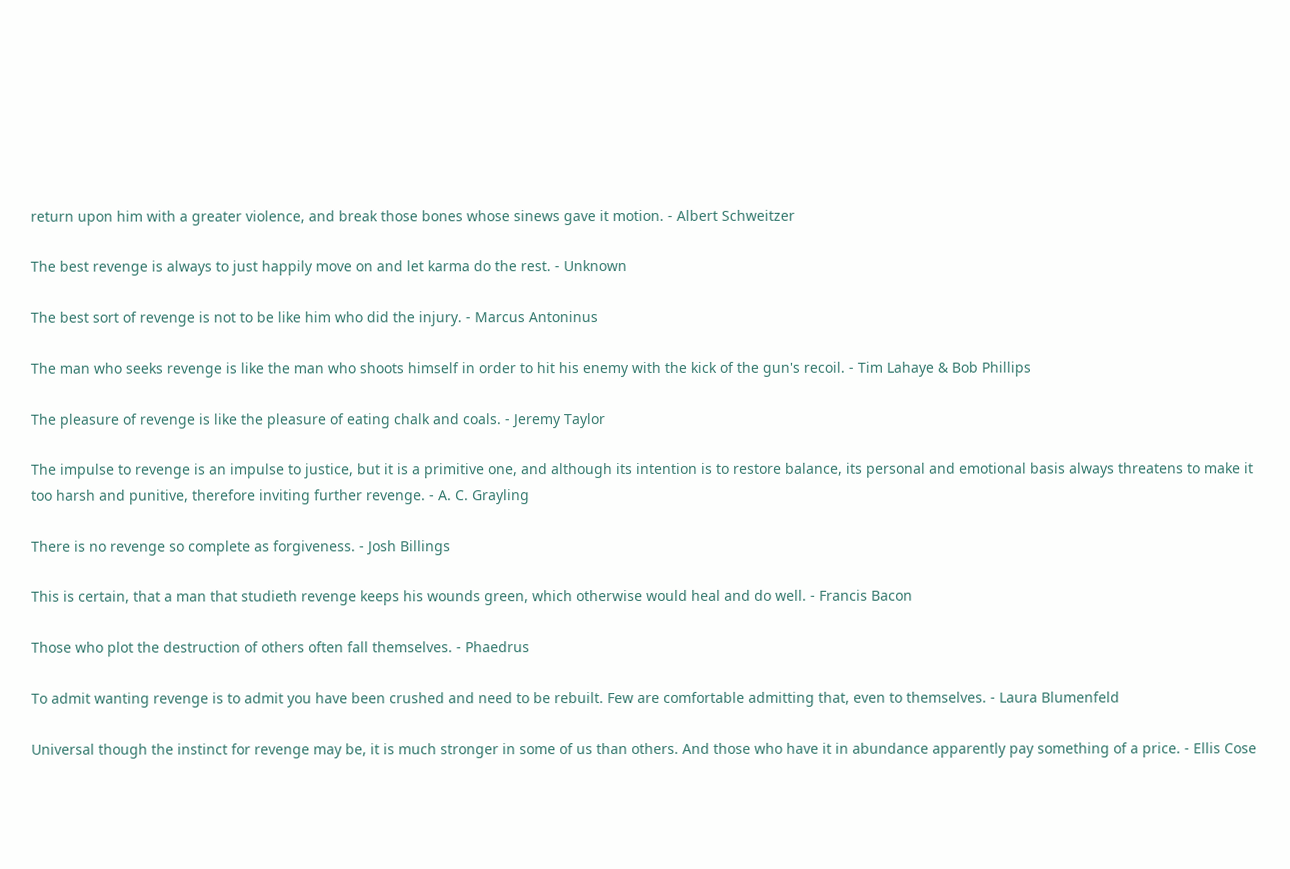return upon him with a greater violence, and break those bones whose sinews gave it motion. - Albert Schweitzer

The best revenge is always to just happily move on and let karma do the rest. - Unknown

The best sort of revenge is not to be like him who did the injury. - Marcus Antoninus

The man who seeks revenge is like the man who shoots himself in order to hit his enemy with the kick of the gun's recoil. - Tim Lahaye & Bob Phillips

The pleasure of revenge is like the pleasure of eating chalk and coals. - Jeremy Taylor

The impulse to revenge is an impulse to justice, but it is a primitive one, and although its intention is to restore balance, its personal and emotional basis always threatens to make it too harsh and punitive, therefore inviting further revenge. - A. C. Grayling

There is no revenge so complete as forgiveness. - Josh Billings

This is certain, that a man that studieth revenge keeps his wounds green, which otherwise would heal and do well. - Francis Bacon

Those who plot the destruction of others often fall themselves. - Phaedrus

To admit wanting revenge is to admit you have been crushed and need to be rebuilt. Few are comfortable admitting that, even to themselves. - Laura Blumenfeld

Universal though the instinct for revenge may be, it is much stronger in some of us than others. And those who have it in abundance apparently pay something of a price. - Ellis Cose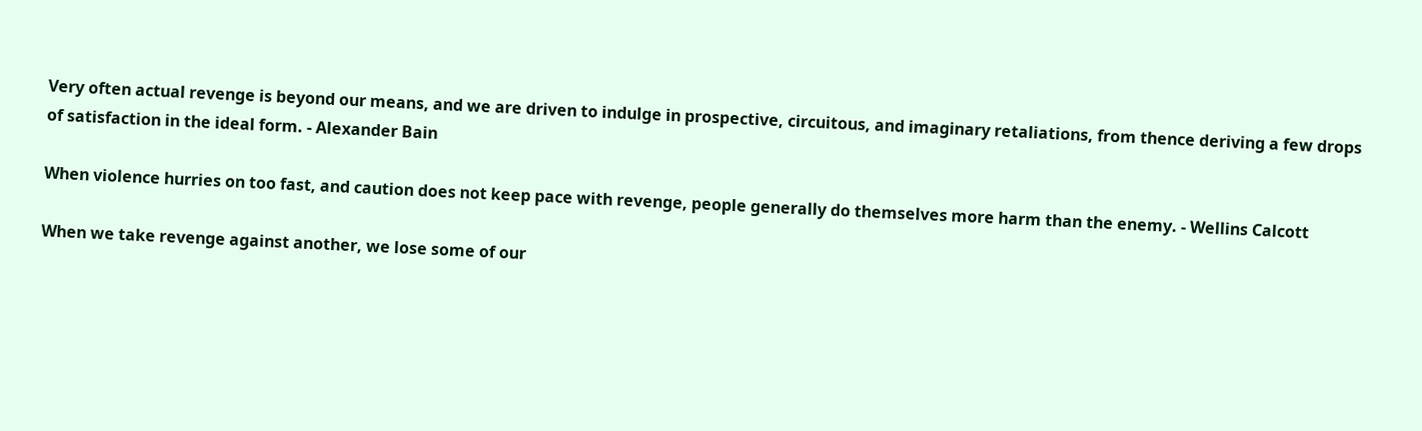Very often actual revenge is beyond our means, and we are driven to indulge in prospective, circuitous, and imaginary retaliations, from thence deriving a few drops of satisfaction in the ideal form. - Alexander Bain

When violence hurries on too fast, and caution does not keep pace with revenge, people generally do themselves more harm than the enemy. - Wellins Calcott

When we take revenge against another, we lose some of our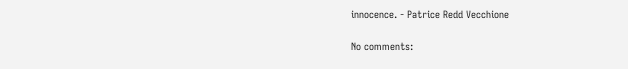innocence. - Patrice Redd Vecchione

No comments: